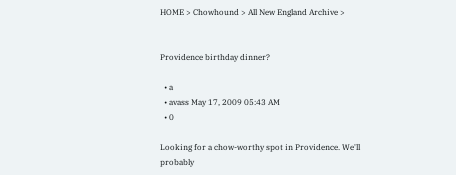HOME > Chowhound > All New England Archive >


Providence birthday dinner?

  • a
  • avass May 17, 2009 05:43 AM
  • 0

Looking for a chow-worthy spot in Providence. We'll probably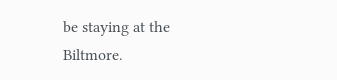be staying at the Biltmore.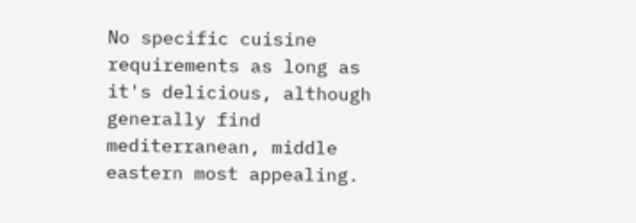No specific cuisine requirements as long as it's delicious, although generally find mediterranean, middle eastern most appealing.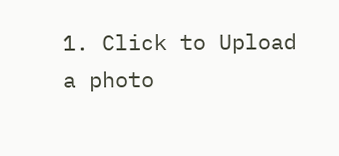1. Click to Upload a photo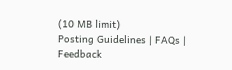(10 MB limit)
Posting Guidelines | FAQs | Feedback